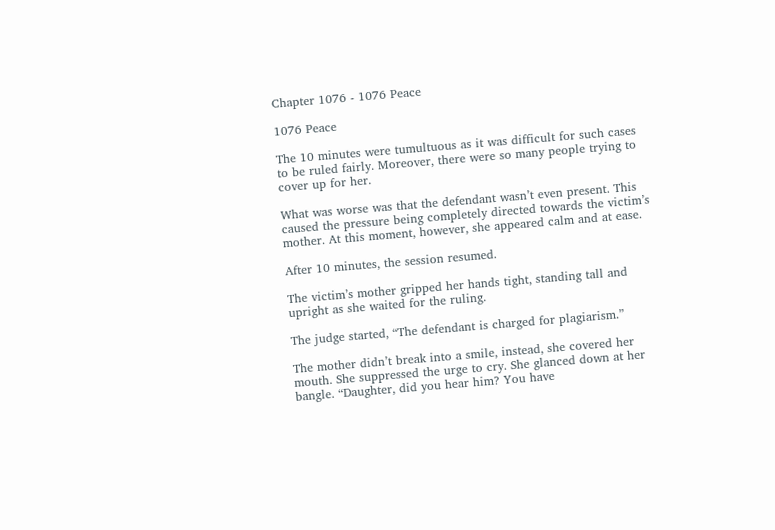Chapter 1076 - 1076 Peace

1076 Peace

The 10 minutes were tumultuous as it was difficult for such cases to be ruled fairly. Moreover, there were so many people trying to cover up for her.

What was worse was that the defendant wasn’t even present. This caused the pressure being completely directed towards the victim’s mother. At this moment, however, she appeared calm and at ease.

After 10 minutes, the session resumed.

The victim’s mother gripped her hands tight, standing tall and upright as she waited for the ruling.

The judge started, “The defendant is charged for plagiarism.”

The mother didn’t break into a smile, instead, she covered her mouth. She suppressed the urge to cry. She glanced down at her bangle. “Daughter, did you hear him? You have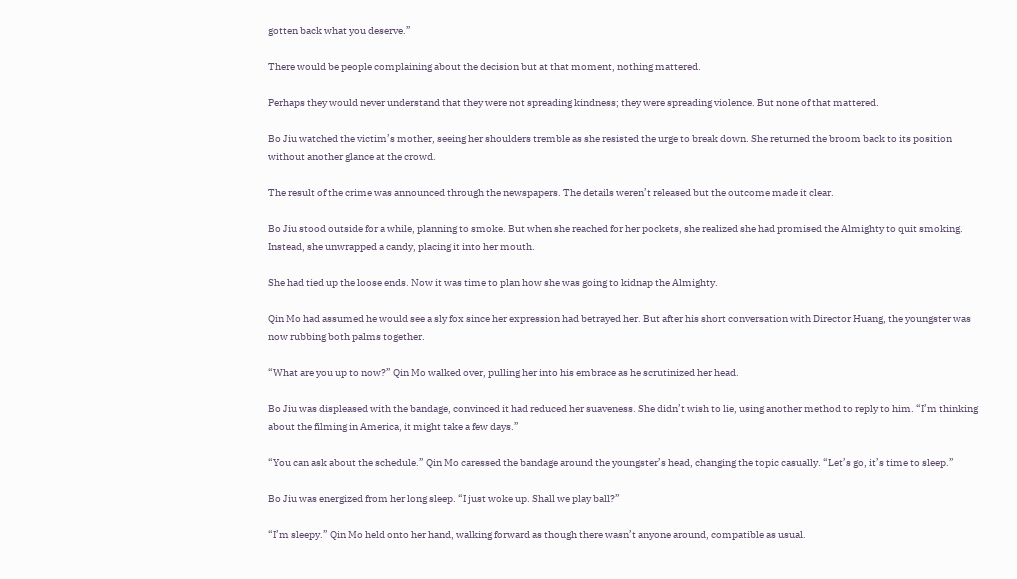gotten back what you deserve.”

There would be people complaining about the decision but at that moment, nothing mattered.

Perhaps they would never understand that they were not spreading kindness; they were spreading violence. But none of that mattered.

Bo Jiu watched the victim’s mother, seeing her shoulders tremble as she resisted the urge to break down. She returned the broom back to its position without another glance at the crowd.

The result of the crime was announced through the newspapers. The details weren’t released but the outcome made it clear.

Bo Jiu stood outside for a while, planning to smoke. But when she reached for her pockets, she realized she had promised the Almighty to quit smoking. Instead, she unwrapped a candy, placing it into her mouth.

She had tied up the loose ends. Now it was time to plan how she was going to kidnap the Almighty.

Qin Mo had assumed he would see a sly fox since her expression had betrayed her. But after his short conversation with Director Huang, the youngster was now rubbing both palms together.

“What are you up to now?” Qin Mo walked over, pulling her into his embrace as he scrutinized her head.

Bo Jiu was displeased with the bandage, convinced it had reduced her suaveness. She didn’t wish to lie, using another method to reply to him. “I’m thinking about the filming in America, it might take a few days.”

“You can ask about the schedule.” Qin Mo caressed the bandage around the youngster’s head, changing the topic casually. “Let’s go, it’s time to sleep.”

Bo Jiu was energized from her long sleep. “I just woke up. Shall we play ball?”

“I’m sleepy.” Qin Mo held onto her hand, walking forward as though there wasn’t anyone around, compatible as usual.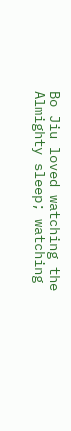Bo Jiu loved watching the Almighty sleep; watching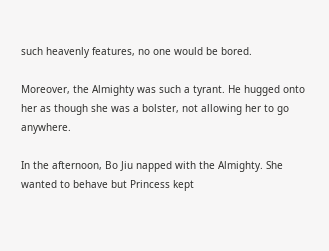such heavenly features, no one would be bored.

Moreover, the Almighty was such a tyrant. He hugged onto her as though she was a bolster, not allowing her to go anywhere.

In the afternoon, Bo Jiu napped with the Almighty. She wanted to behave but Princess kept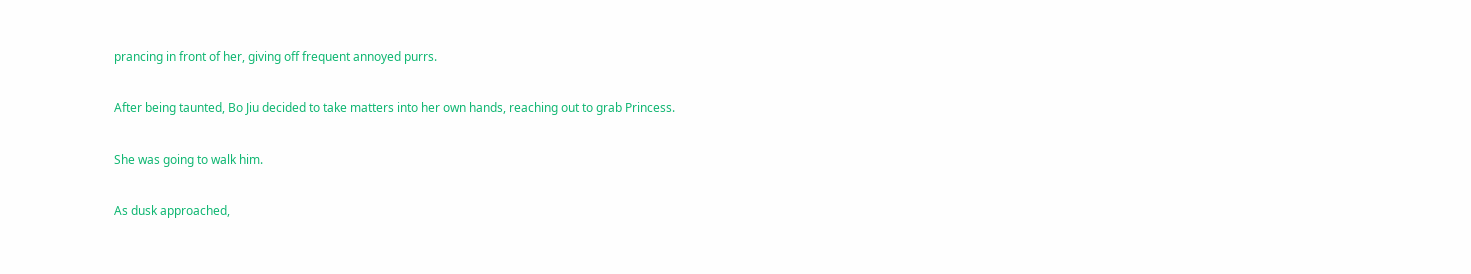prancing in front of her, giving off frequent annoyed purrs.

After being taunted, Bo Jiu decided to take matters into her own hands, reaching out to grab Princess.

She was going to walk him.

As dusk approached,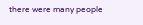there were many people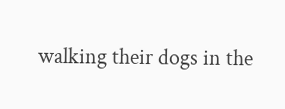walking their dogs in the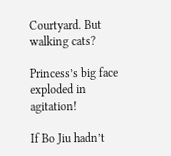Courtyard. But walking cats?

Princess’s big face exploded in agitation!

If Bo Jiu hadn’t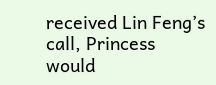received Lin Feng’s call, Princess would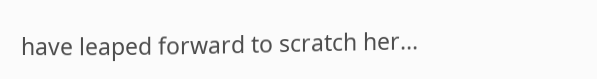have leaped forward to scratch her…